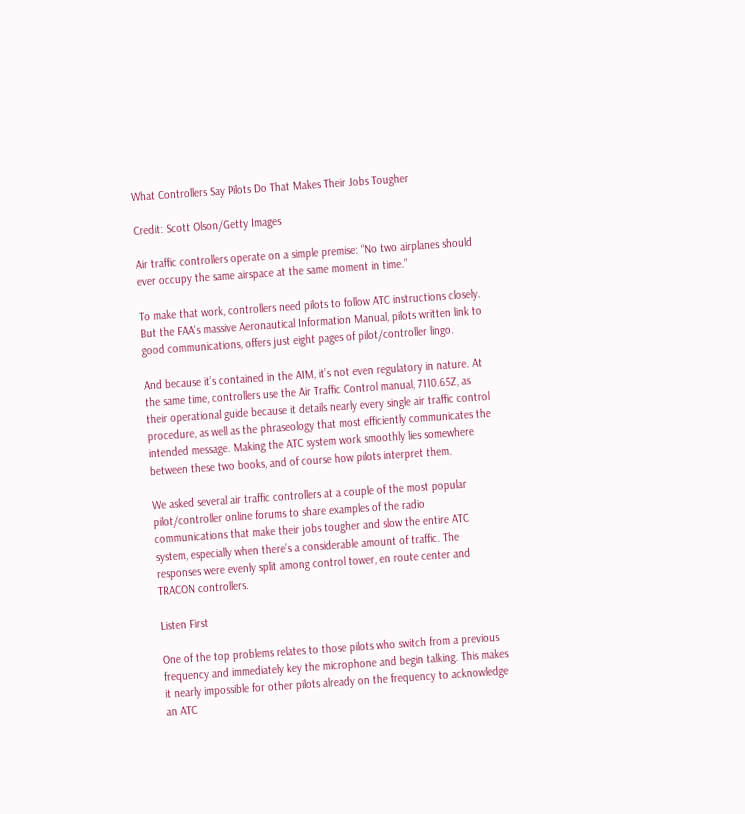What Controllers Say Pilots Do That Makes Their Jobs Tougher

Credit: Scott Olson/Getty Images

Air traffic controllers operate on a simple premise: “No two airplanes should ever occupy the same airspace at the same moment in time.”

To make that work, controllers need pilots to follow ATC instructions closely. But the FAA's massive Aeronautical Information Manual, pilots written link to good communications, offers just eight pages of pilot/controller lingo.

And because it’s contained in the AIM, it’s not even regulatory in nature. At the same time, controllers use the Air Traffic Control manual, 7110.65Z, as their operational guide because it details nearly every single air traffic control procedure, as well as the phraseology that most efficiently communicates the intended message. Making the ATC system work smoothly lies somewhere between these two books, and of course how pilots interpret them.

We asked several air traffic controllers at a couple of the most popular pilot/controller online forums to share examples of the radio communications that make their jobs tougher and slow the entire ATC system, especially when there’s a considerable amount of traffic. The responses were evenly split among control tower, en route center and TRACON controllers.

Listen First

One of the top problems relates to those pilots who switch from a previous frequency and immediately key the microphone and begin talking. This makes it nearly impossible for other pilots already on the frequency to acknowledge an ATC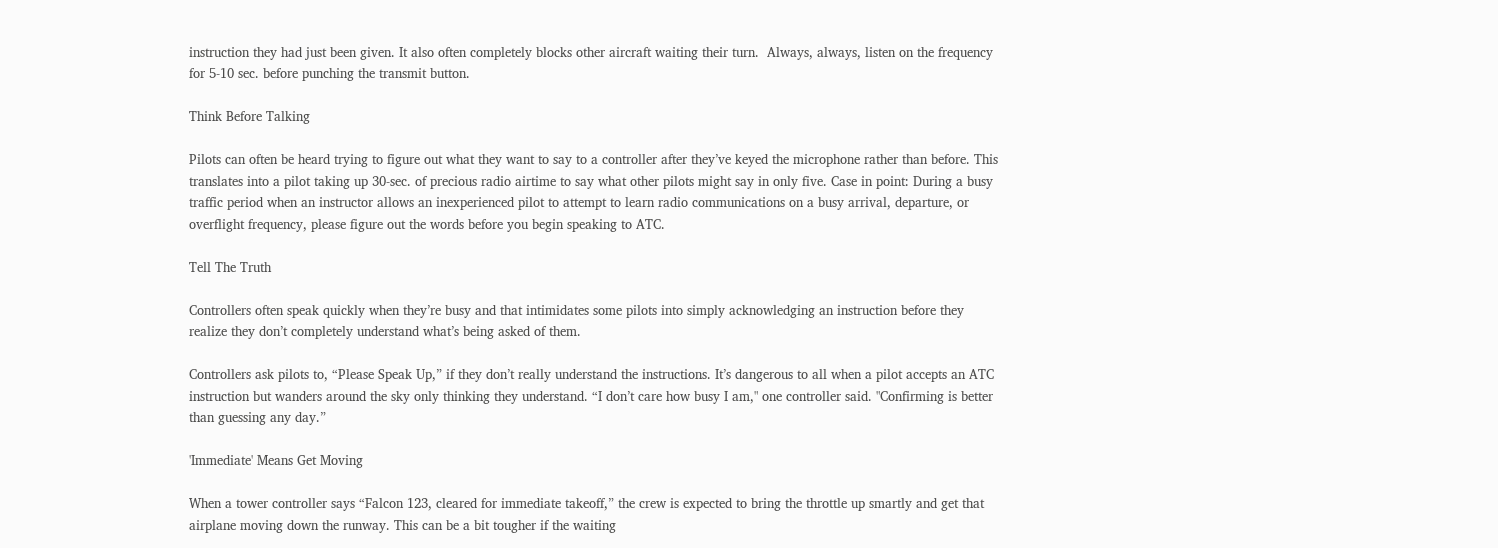instruction they had just been given. It also often completely blocks other aircraft waiting their turn.  Always, always, listen on the frequency for 5-10 sec. before punching the transmit button.

Think Before Talking

Pilots can often be heard trying to figure out what they want to say to a controller after they’ve keyed the microphone rather than before. This translates into a pilot taking up 30-sec. of precious radio airtime to say what other pilots might say in only five. Case in point: During a busy traffic period when an instructor allows an inexperienced pilot to attempt to learn radio communications on a busy arrival, departure, or overflight frequency, please figure out the words before you begin speaking to ATC.

Tell The Truth

Controllers often speak quickly when they’re busy and that intimidates some pilots into simply acknowledging an instruction before they realize they don’t completely understand what’s being asked of them.

Controllers ask pilots to, “Please Speak Up,” if they don’t really understand the instructions. It’s dangerous to all when a pilot accepts an ATC instruction but wanders around the sky only thinking they understand. “I don’t care how busy I am," one controller said. "Confirming is better than guessing any day.”

'Immediate' Means Get Moving

When a tower controller says “Falcon 123, cleared for immediate takeoff,” the crew is expected to bring the throttle up smartly and get that airplane moving down the runway. This can be a bit tougher if the waiting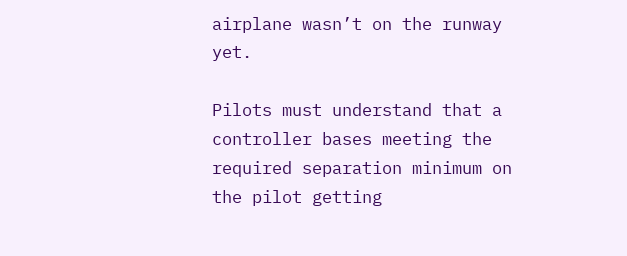airplane wasn’t on the runway yet.

Pilots must understand that a controller bases meeting the required separation minimum on the pilot getting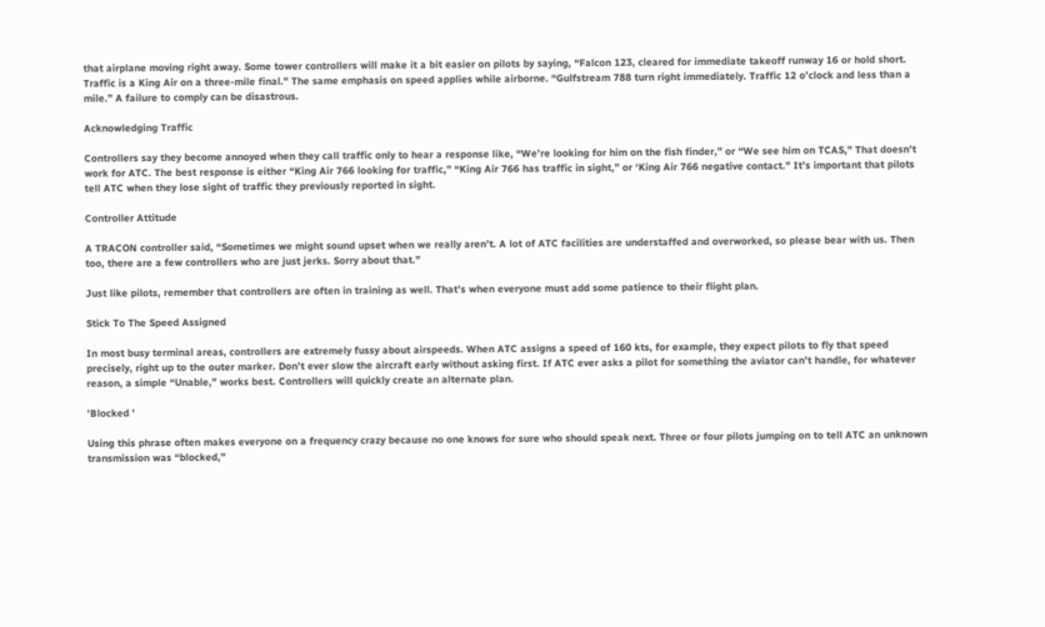that airplane moving right away. Some tower controllers will make it a bit easier on pilots by saying, “Falcon 123, cleared for immediate takeoff runway 16 or hold short. Traffic is a King Air on a three-mile final." The same emphasis on speed applies while airborne. “Gulfstream 788 turn right immediately. Traffic 12 o’clock and less than a mile.” A failure to comply can be disastrous.

Acknowledging Traffic

Controllers say they become annoyed when they call traffic only to hear a response like, “We’re looking for him on the fish finder,” or “We see him on TCAS,” That doesn’t work for ATC. The best response is either “King Air 766 looking for traffic,” “King Air 766 has traffic in sight,” or ‘King Air 766 negative contact.” It’s important that pilots tell ATC when they lose sight of traffic they previously reported in sight.

Controller Attitude

A TRACON controller said, “Sometimes we might sound upset when we really aren’t. A lot of ATC facilities are understaffed and overworked, so please bear with us. Then too, there are a few controllers who are just jerks. Sorry about that.”

Just like pilots, remember that controllers are often in training as well. That’s when everyone must add some patience to their flight plan.

Stick To The Speed Assigned

In most busy terminal areas, controllers are extremely fussy about airspeeds. When ATC assigns a speed of 160 kts, for example, they expect pilots to fly that speed precisely, right up to the outer marker. Don’t ever slow the aircraft early without asking first. If ATC ever asks a pilot for something the aviator can’t handle, for whatever reason, a simple “Unable,” works best. Controllers will quickly create an alternate plan.

'Blocked '

Using this phrase often makes everyone on a frequency crazy because no one knows for sure who should speak next. Three or four pilots jumping on to tell ATC an unknown transmission was “blocked,”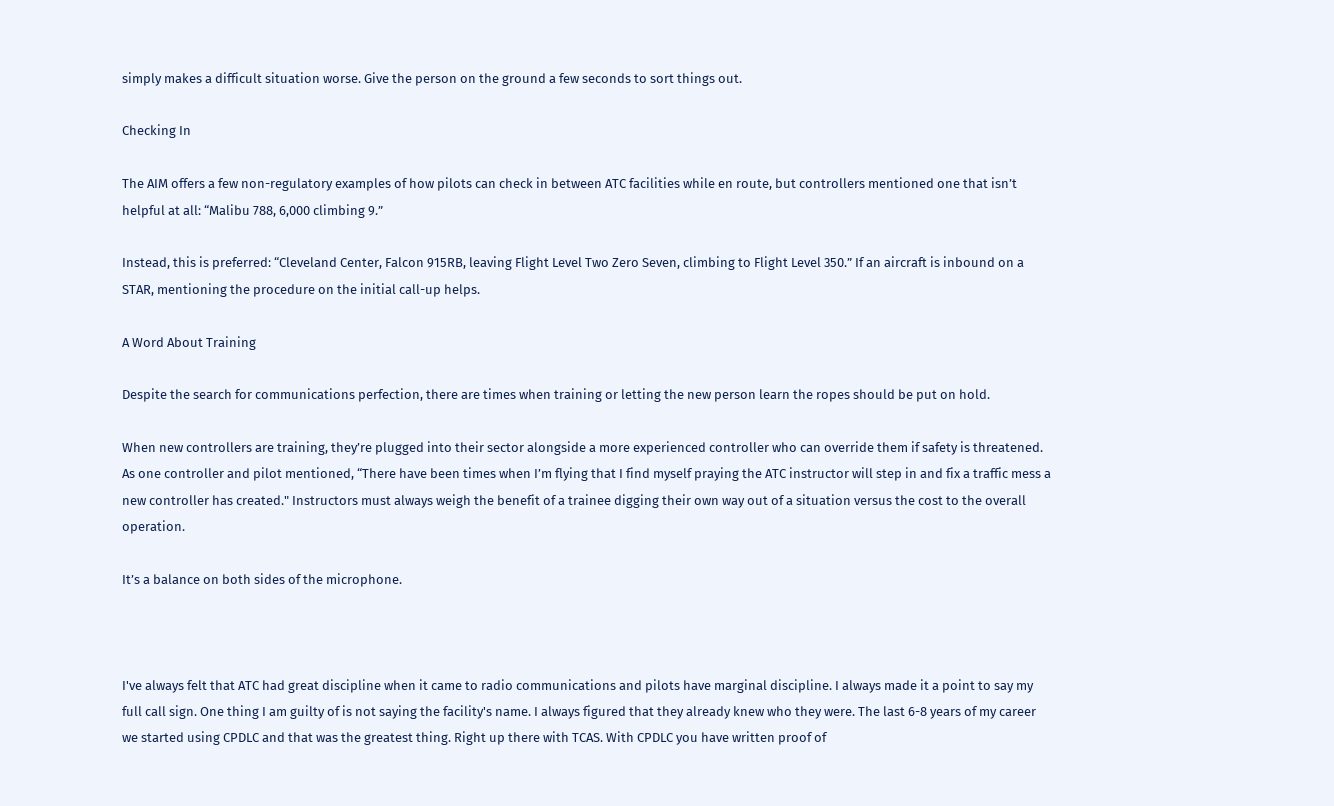simply makes a difficult situation worse. Give the person on the ground a few seconds to sort things out.

Checking In

The AIM offers a few non-regulatory examples of how pilots can check in between ATC facilities while en route, but controllers mentioned one that isn’t helpful at all: “Malibu 788, 6,000 climbing 9.”

Instead, this is preferred: “Cleveland Center, Falcon 915RB, leaving Flight Level Two Zero Seven, climbing to Flight Level 350.” If an aircraft is inbound on a STAR, mentioning the procedure on the initial call-up helps.

A Word About Training

Despite the search for communications perfection, there are times when training or letting the new person learn the ropes should be put on hold.

When new controllers are training, they’re plugged into their sector alongside a more experienced controller who can override them if safety is threatened. As one controller and pilot mentioned, “There have been times when I’m flying that I find myself praying the ATC instructor will step in and fix a traffic mess a new controller has created." Instructors must always weigh the benefit of a trainee digging their own way out of a situation versus the cost to the overall operation.

It’s a balance on both sides of the microphone.



I've always felt that ATC had great discipline when it came to radio communications and pilots have marginal discipline. I always made it a point to say my full call sign. One thing I am guilty of is not saying the facility's name. I always figured that they already knew who they were. The last 6-8 years of my career we started using CPDLC and that was the greatest thing. Right up there with TCAS. With CPDLC you have written proof of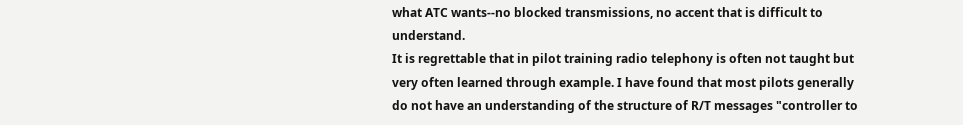what ATC wants--no blocked transmissions, no accent that is difficult to understand.
It is regrettable that in pilot training radio telephony is often not taught but very often learned through example. I have found that most pilots generally do not have an understanding of the structure of R/T messages "controller to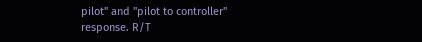pilot" and "pilot to controller" response. R/T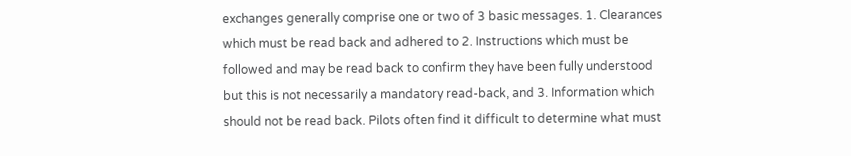exchanges generally comprise one or two of 3 basic messages. 1. Clearances which must be read back and adhered to 2. Instructions which must be followed and may be read back to confirm they have been fully understood but this is not necessarily a mandatory read-back, and 3. Information which should not be read back. Pilots often find it difficult to determine what must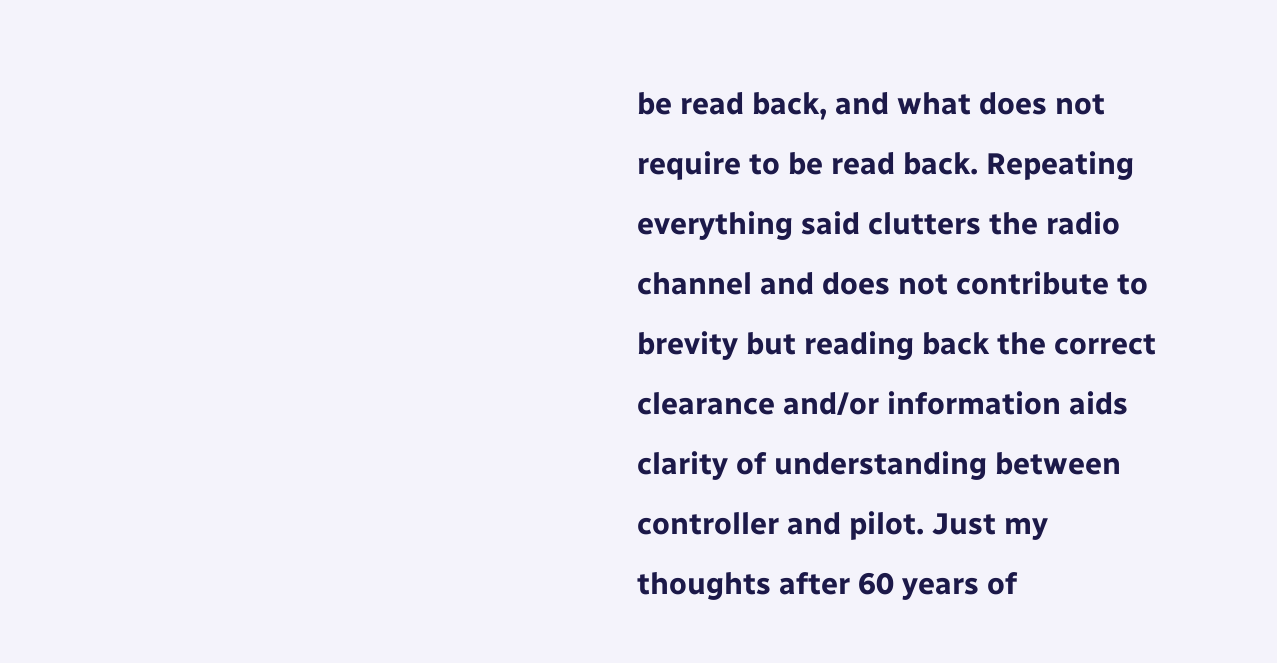be read back, and what does not require to be read back. Repeating everything said clutters the radio channel and does not contribute to brevity but reading back the correct clearance and/or information aids clarity of understanding between controller and pilot. Just my thoughts after 60 years of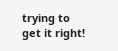trying to get it right!